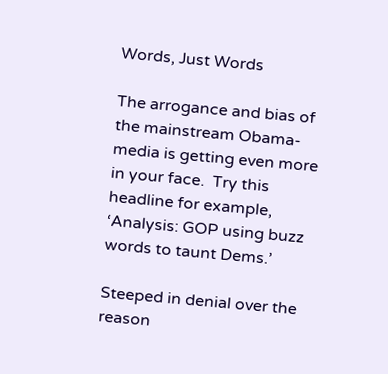Words, Just Words

The arrogance and bias of the mainstream Obama-media is getting even more in your face.  Try this headline for example, ‘Analysis: GOP using buzz words to taunt Dems.’

Steeped in denial over the reason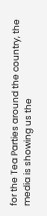for the Tea Parties around the country, the media is showing us the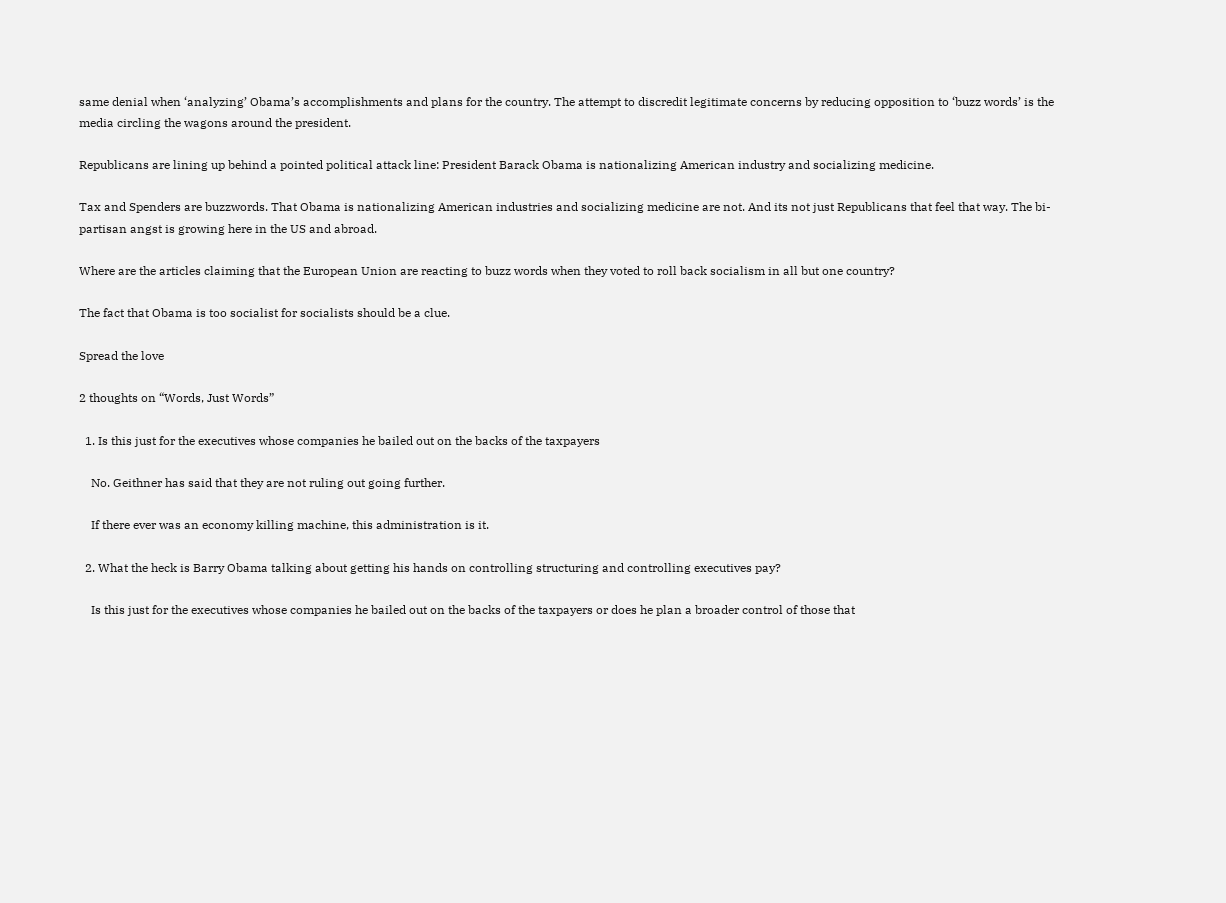same denial when ‘analyzing’ Obama’s accomplishments and plans for the country. The attempt to discredit legitimate concerns by reducing opposition to ‘buzz words’ is the media circling the wagons around the president.

Republicans are lining up behind a pointed political attack line: President Barack Obama is nationalizing American industry and socializing medicine.

Tax and Spenders are buzzwords. That Obama is nationalizing American industries and socializing medicine are not. And its not just Republicans that feel that way. The bi-partisan angst is growing here in the US and abroad.

Where are the articles claiming that the European Union are reacting to buzz words when they voted to roll back socialism in all but one country?

The fact that Obama is too socialist for socialists should be a clue.

Spread the love

2 thoughts on “Words, Just Words”

  1. Is this just for the executives whose companies he bailed out on the backs of the taxpayers

    No. Geithner has said that they are not ruling out going further.

    If there ever was an economy killing machine, this administration is it.

  2. What the heck is Barry Obama talking about getting his hands on controlling structuring and controlling executives pay?

    Is this just for the executives whose companies he bailed out on the backs of the taxpayers or does he plan a broader control of those that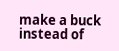make a buck instead of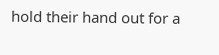hold their hand out for a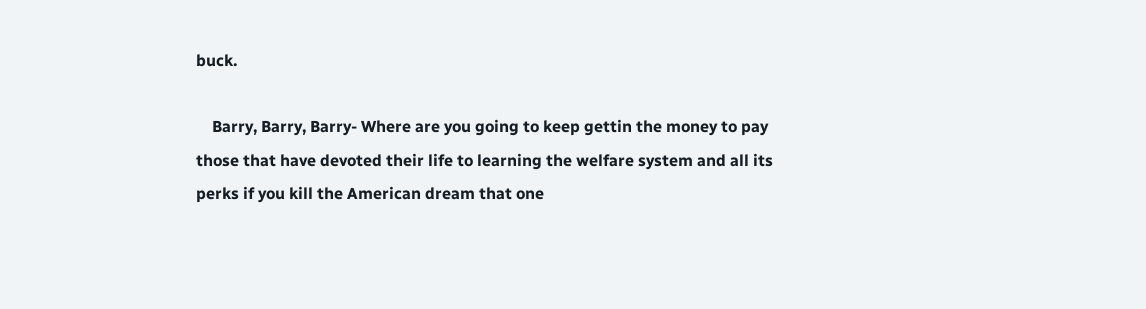buck.

    Barry, Barry, Barry- Where are you going to keep gettin the money to pay those that have devoted their life to learning the welfare system and all its perks if you kill the American dream that one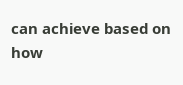can achieve based on how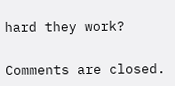hard they work?

Comments are closed.